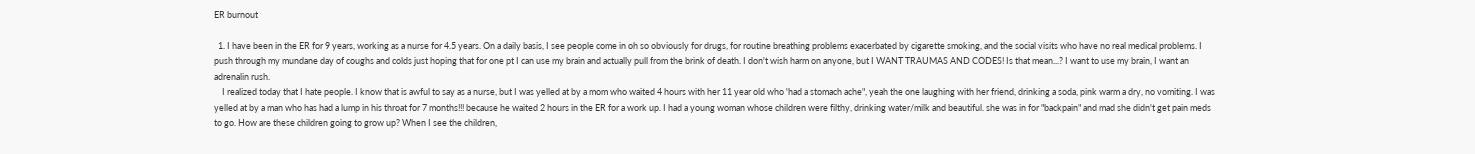ER burnout

  1. I have been in the ER for 9 years, working as a nurse for 4.5 years. On a daily basis, I see people come in oh so obviously for drugs, for routine breathing problems exacerbated by cigarette smoking, and the social visits who have no real medical problems. I push through my mundane day of coughs and colds just hoping that for one pt I can use my brain and actually pull from the brink of death. I don't wish harm on anyone, but I WANT TRAUMAS AND CODES! Is that mean...? I want to use my brain, I want an adrenalin rush.
    I realized today that I hate people. I know that is awful to say as a nurse, but I was yelled at by a mom who waited 4 hours with her 11 year old who 'had a stomach ache", yeah the one laughing with her friend, drinking a soda, pink warm a dry, no vomiting. I was yelled at by a man who has had a lump in his throat for 7 months!!! because he waited 2 hours in the ER for a work up. I had a young woman whose children were filthy, drinking water/milk and beautiful. she was in for "backpain" and mad she didn't get pain meds to go. How are these children going to grow up? When I see the children,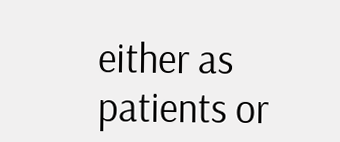either as patients or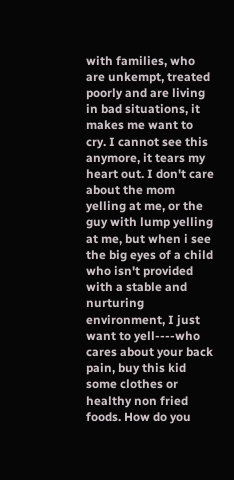with families, who are unkempt, treated poorly and are living in bad situations, it makes me want to cry. I cannot see this anymore, it tears my heart out. I don't care about the mom yelling at me, or the guy with lump yelling at me, but when i see the big eyes of a child who isn't provided with a stable and nurturing environment, I just want to yell----who cares about your back pain, buy this kid some clothes or healthy non fried foods. How do you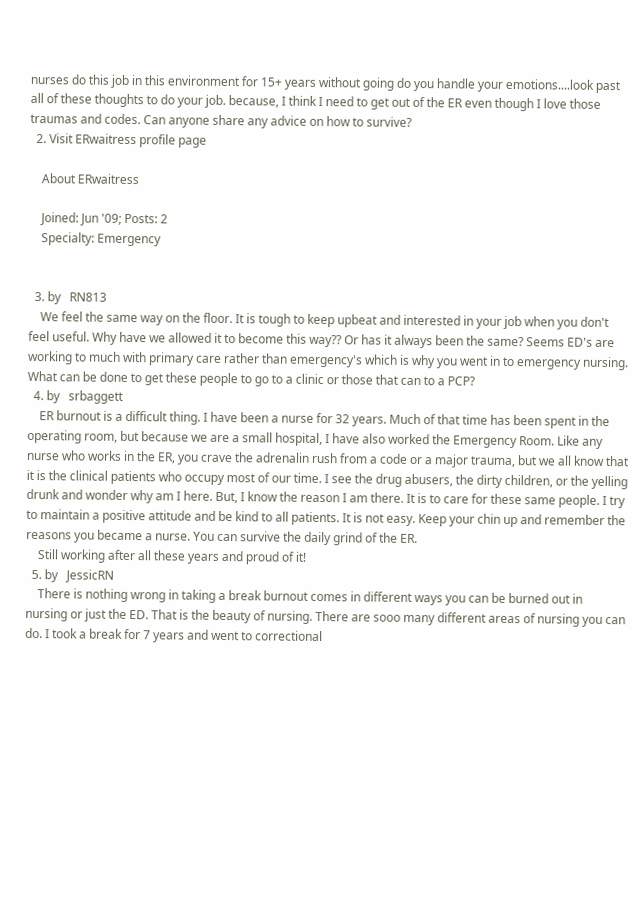nurses do this job in this environment for 15+ years without going do you handle your emotions....look past all of these thoughts to do your job. because, I think I need to get out of the ER even though I love those traumas and codes. Can anyone share any advice on how to survive?
  2. Visit ERwaitress profile page

    About ERwaitress

    Joined: Jun '09; Posts: 2
    Specialty: Emergency


  3. by   RN813
    We feel the same way on the floor. It is tough to keep upbeat and interested in your job when you don't feel useful. Why have we allowed it to become this way?? Or has it always been the same? Seems ED's are working to much with primary care rather than emergency's which is why you went in to emergency nursing. What can be done to get these people to go to a clinic or those that can to a PCP?
  4. by   srbaggett
    ER burnout is a difficult thing. I have been a nurse for 32 years. Much of that time has been spent in the operating room, but because we are a small hospital, I have also worked the Emergency Room. Like any nurse who works in the ER, you crave the adrenalin rush from a code or a major trauma, but we all know that it is the clinical patients who occupy most of our time. I see the drug abusers, the dirty children, or the yelling drunk and wonder why am I here. But, I know the reason I am there. It is to care for these same people. I try to maintain a positive attitude and be kind to all patients. It is not easy. Keep your chin up and remember the reasons you became a nurse. You can survive the daily grind of the ER.
    Still working after all these years and proud of it!
  5. by   JessicRN
    There is nothing wrong in taking a break burnout comes in different ways you can be burned out in nursing or just the ED. That is the beauty of nursing. There are sooo many different areas of nursing you can do. I took a break for 7 years and went to correctional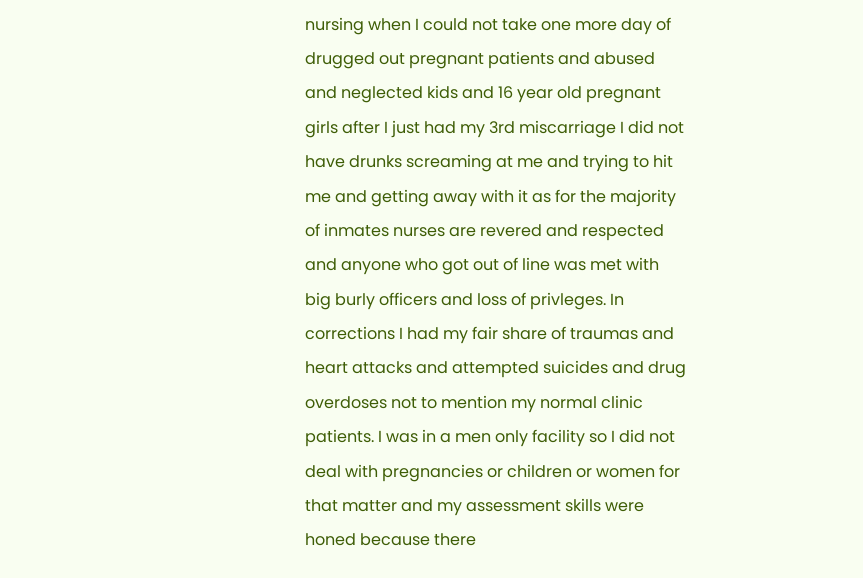nursing when I could not take one more day of drugged out pregnant patients and abused and neglected kids and 16 year old pregnant girls after I just had my 3rd miscarriage I did not have drunks screaming at me and trying to hit me and getting away with it as for the majority of inmates nurses are revered and respected and anyone who got out of line was met with big burly officers and loss of privleges. In corrections I had my fair share of traumas and heart attacks and attempted suicides and drug overdoses not to mention my normal clinic patients. I was in a men only facility so I did not deal with pregnancies or children or women for that matter and my assessment skills were honed because there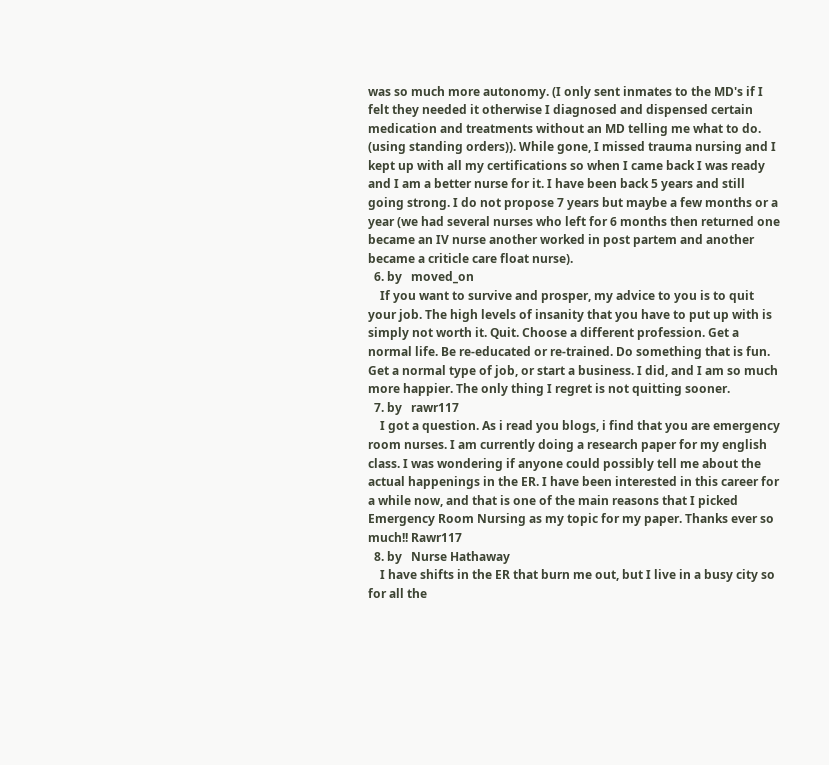was so much more autonomy. (I only sent inmates to the MD's if I felt they needed it otherwise I diagnosed and dispensed certain medication and treatments without an MD telling me what to do. (using standing orders)). While gone, I missed trauma nursing and I kept up with all my certifications so when I came back I was ready and I am a better nurse for it. I have been back 5 years and still going strong. I do not propose 7 years but maybe a few months or a year (we had several nurses who left for 6 months then returned one became an IV nurse another worked in post partem and another became a criticle care float nurse).
  6. by   moved_on
    If you want to survive and prosper, my advice to you is to quit your job. The high levels of insanity that you have to put up with is simply not worth it. Quit. Choose a different profession. Get a normal life. Be re-educated or re-trained. Do something that is fun. Get a normal type of job, or start a business. I did, and I am so much more happier. The only thing I regret is not quitting sooner.
  7. by   rawr117
    I got a question. As i read you blogs, i find that you are emergency room nurses. I am currently doing a research paper for my english class. I was wondering if anyone could possibly tell me about the actual happenings in the ER. I have been interested in this career for a while now, and that is one of the main reasons that I picked Emergency Room Nursing as my topic for my paper. Thanks ever so much!! Rawr117
  8. by   Nurse Hathaway
    I have shifts in the ER that burn me out, but I live in a busy city so for all the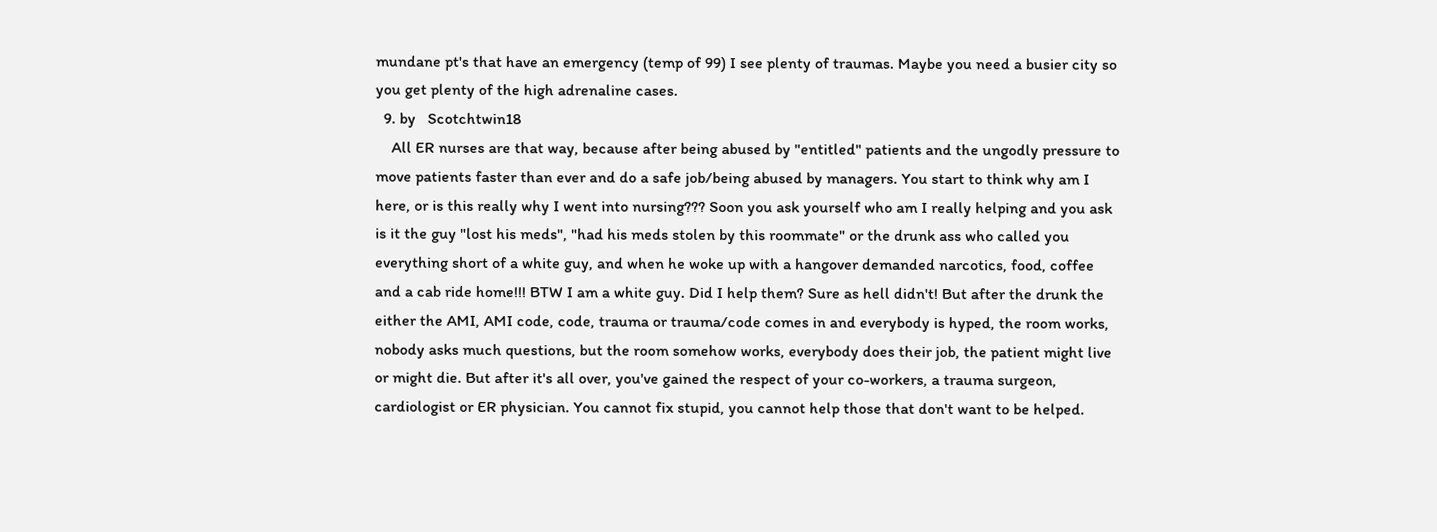mundane pt's that have an emergency (temp of 99) I see plenty of traumas. Maybe you need a busier city so you get plenty of the high adrenaline cases.
  9. by   Scotchtwin18
    All ER nurses are that way, because after being abused by "entitled" patients and the ungodly pressure to move patients faster than ever and do a safe job/being abused by managers. You start to think why am I here, or is this really why I went into nursing??? Soon you ask yourself who am I really helping and you ask is it the guy "lost his meds", "had his meds stolen by this roommate" or the drunk ass who called you everything short of a white guy, and when he woke up with a hangover demanded narcotics, food, coffee and a cab ride home!!! BTW I am a white guy. Did I help them? Sure as hell didn't! But after the drunk the either the AMI, AMI code, code, trauma or trauma/code comes in and everybody is hyped, the room works, nobody asks much questions, but the room somehow works, everybody does their job, the patient might live or might die. But after it's all over, you've gained the respect of your co-workers, a trauma surgeon, cardiologist or ER physician. You cannot fix stupid, you cannot help those that don't want to be helped.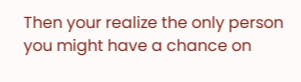Then your realize the only person you might have a chance on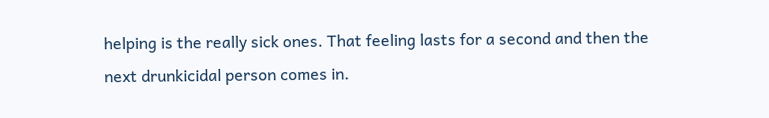helping is the really sick ones. That feeling lasts for a second and then the next drunkicidal person comes in.